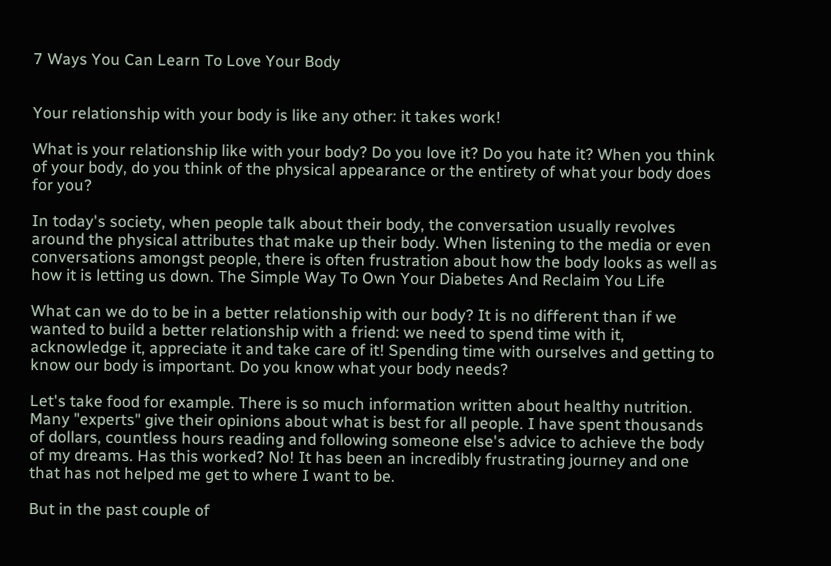7 Ways You Can Learn To Love Your Body


Your relationship with your body is like any other: it takes work!

What is your relationship like with your body? Do you love it? Do you hate it? When you think of your body, do you think of the physical appearance or the entirety of what your body does for you?

In today's society, when people talk about their body, the conversation usually revolves around the physical attributes that make up their body. When listening to the media or even conversations amongst people, there is often frustration about how the body looks as well as how it is letting us down. The Simple Way To Own Your Diabetes And Reclaim You Life

What can we do to be in a better relationship with our body? It is no different than if we wanted to build a better relationship with a friend: we need to spend time with it, acknowledge it, appreciate it and take care of it! Spending time with ourselves and getting to know our body is important. Do you know what your body needs?

Let's take food for example. There is so much information written about healthy nutrition. Many "experts" give their opinions about what is best for all people. I have spent thousands of dollars, countless hours reading and following someone else's advice to achieve the body of my dreams. Has this worked? No! It has been an incredibly frustrating journey and one that has not helped me get to where I want to be.

But in the past couple of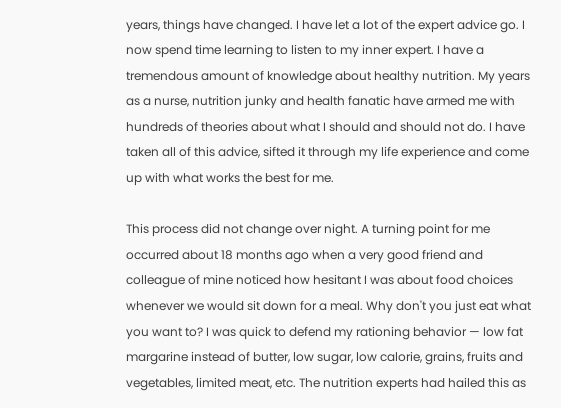years, things have changed. I have let a lot of the expert advice go. I now spend time learning to listen to my inner expert. I have a tremendous amount of knowledge about healthy nutrition. My years as a nurse, nutrition junky and health fanatic have armed me with hundreds of theories about what I should and should not do. I have taken all of this advice, sifted it through my life experience and come up with what works the best for me.

This process did not change over night. A turning point for me occurred about 18 months ago when a very good friend and colleague of mine noticed how hesitant I was about food choices whenever we would sit down for a meal. Why don't you just eat what you want to? I was quick to defend my rationing behavior — low fat margarine instead of butter, low sugar, low calorie, grains, fruits and vegetables, limited meat, etc. The nutrition experts had hailed this as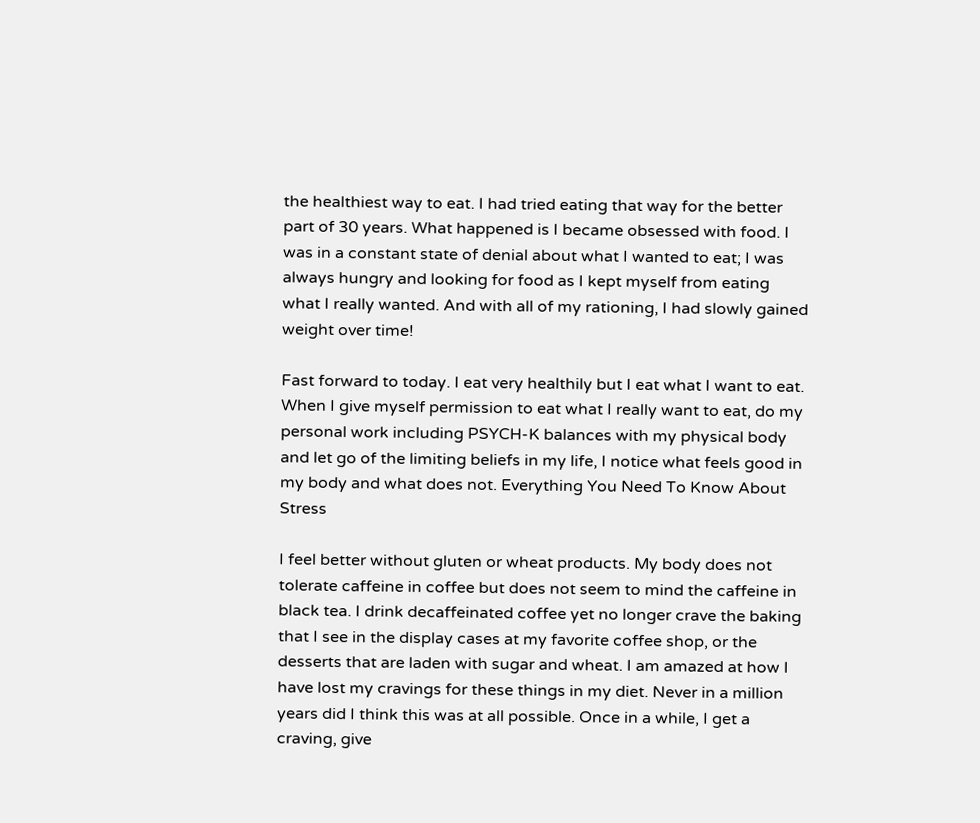the healthiest way to eat. I had tried eating that way for the better part of 30 years. What happened is I became obsessed with food. I was in a constant state of denial about what I wanted to eat; I was always hungry and looking for food as I kept myself from eating what I really wanted. And with all of my rationing, I had slowly gained weight over time!

Fast forward to today. I eat very healthily but I eat what I want to eat. When I give myself permission to eat what I really want to eat, do my personal work including PSYCH-K balances with my physical body and let go of the limiting beliefs in my life, I notice what feels good in my body and what does not. Everything You Need To Know About Stress

I feel better without gluten or wheat products. My body does not tolerate caffeine in coffee but does not seem to mind the caffeine in black tea. I drink decaffeinated coffee yet no longer crave the baking that I see in the display cases at my favorite coffee shop, or the desserts that are laden with sugar and wheat. I am amazed at how I have lost my cravings for these things in my diet. Never in a million years did I think this was at all possible. Once in a while, I get a craving, give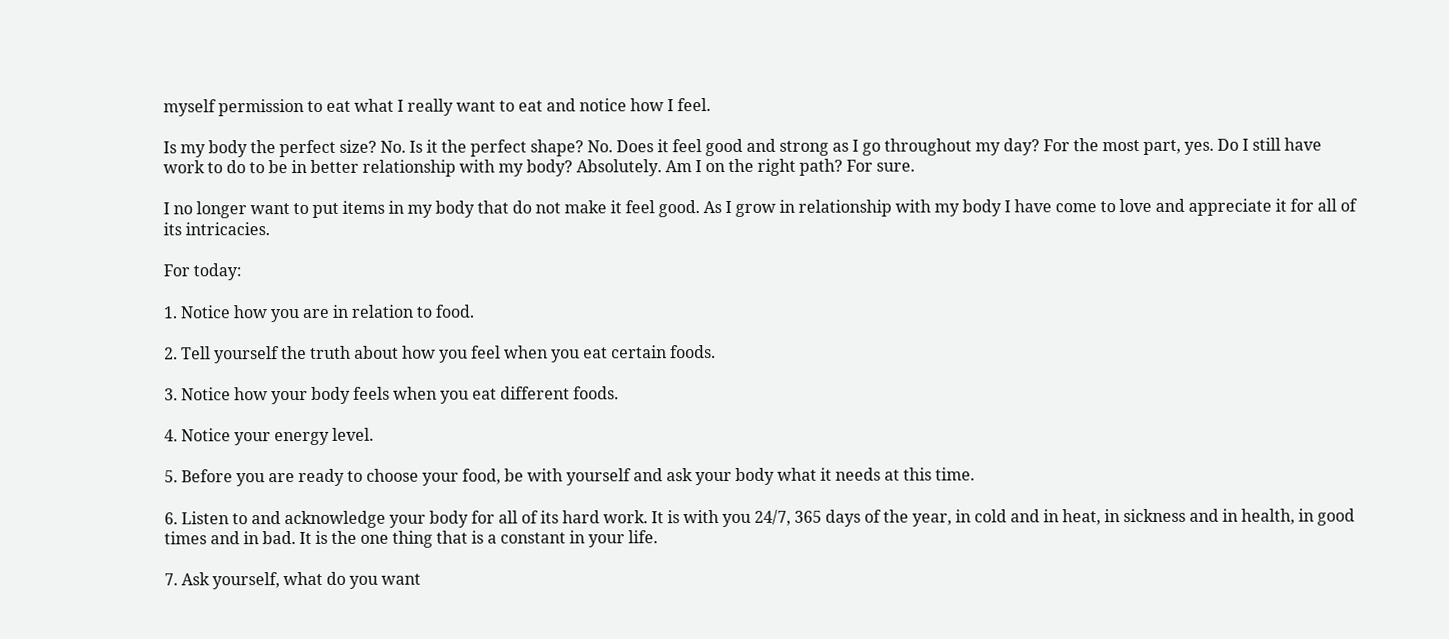myself permission to eat what I really want to eat and notice how I feel.

Is my body the perfect size? No. Is it the perfect shape? No. Does it feel good and strong as I go throughout my day? For the most part, yes. Do I still have work to do to be in better relationship with my body? Absolutely. Am I on the right path? For sure.

I no longer want to put items in my body that do not make it feel good. As I grow in relationship with my body I have come to love and appreciate it for all of its intricacies.

For today:

1. Notice how you are in relation to food.

2. Tell yourself the truth about how you feel when you eat certain foods.

3. Notice how your body feels when you eat different foods.

4. Notice your energy level.

5. Before you are ready to choose your food, be with yourself and ask your body what it needs at this time.

6. Listen to and acknowledge your body for all of its hard work. It is with you 24/7, 365 days of the year, in cold and in heat, in sickness and in health, in good times and in bad. It is the one thing that is a constant in your life.

7. Ask yourself, what do you want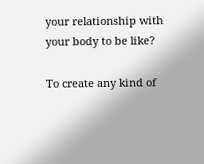your relationship with your body to be like?

To create any kind of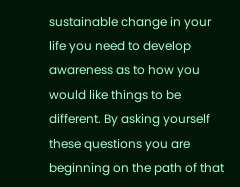sustainable change in your life you need to develop awareness as to how you would like things to be different. By asking yourself these questions you are beginning on the path of that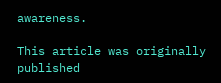awareness.

This article was originally published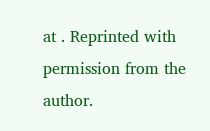at . Reprinted with permission from the author.